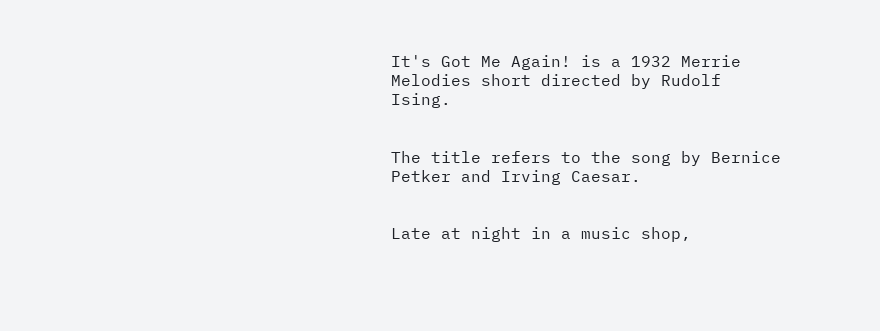It's Got Me Again! is a 1932 Merrie Melodies short directed by Rudolf Ising.


The title refers to the song by Bernice Petker and Irving Caesar.


Late at night in a music shop,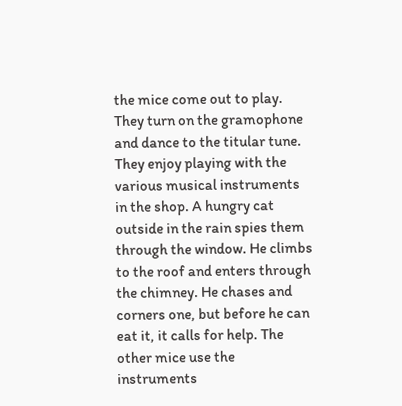the mice come out to play. They turn on the gramophone and dance to the titular tune. They enjoy playing with the various musical instruments in the shop. A hungry cat outside in the rain spies them through the window. He climbs to the roof and enters through the chimney. He chases and corners one, but before he can eat it, it calls for help. The other mice use the instruments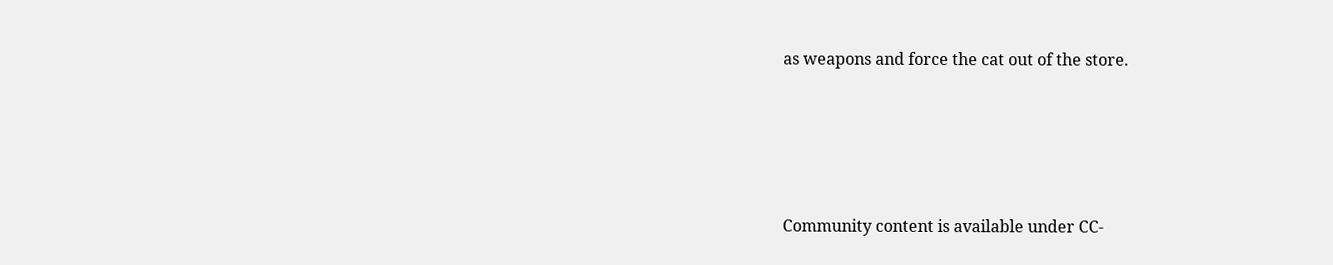as weapons and force the cat out of the store.




Community content is available under CC-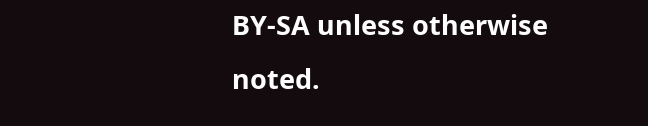BY-SA unless otherwise noted.